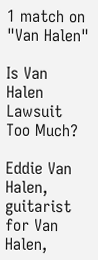1 match on "Van Halen"

Is Van Halen Lawsuit Too Much?

Eddie Van Halen, guitarist for Van Halen,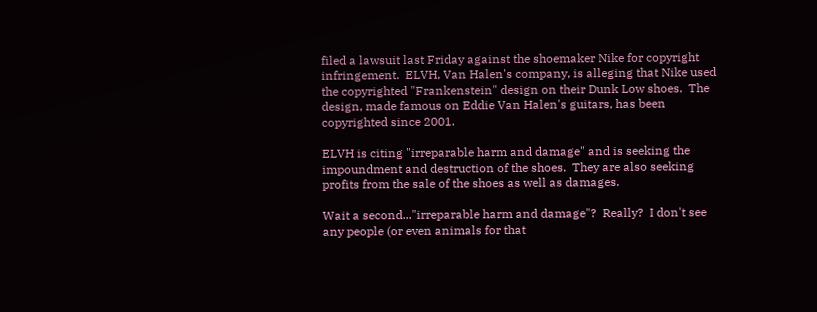filed a lawsuit last Friday against the shoemaker Nike for copyright infringement.  ELVH, Van Halen's company, is alleging that Nike used the copyrighted "Frankenstein" design on their Dunk Low shoes.  The design, made famous on Eddie Van Halen's guitars, has been copyrighted since 2001.

ELVH is citing "irreparable harm and damage" and is seeking the impoundment and destruction of the shoes.  They are also seeking profits from the sale of the shoes as well as damages.

Wait a second..."irreparable harm and damage"?  Really?  I don't see any people (or even animals for that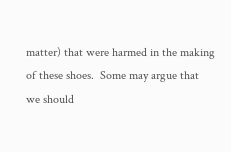matter) that were harmed in the making of these shoes.  Some may argue that we should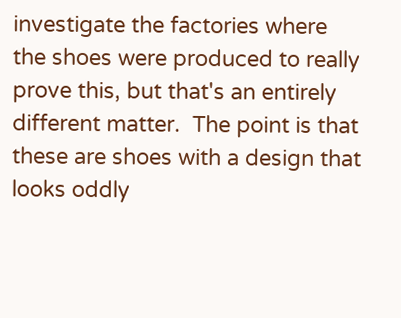investigate the factories where the shoes were produced to really prove this, but that's an entirely different matter.  The point is that these are shoes with a design that looks oddly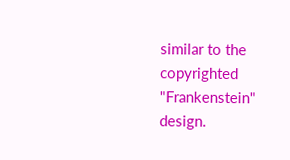similar to the copyrighted "Frankenstein" design.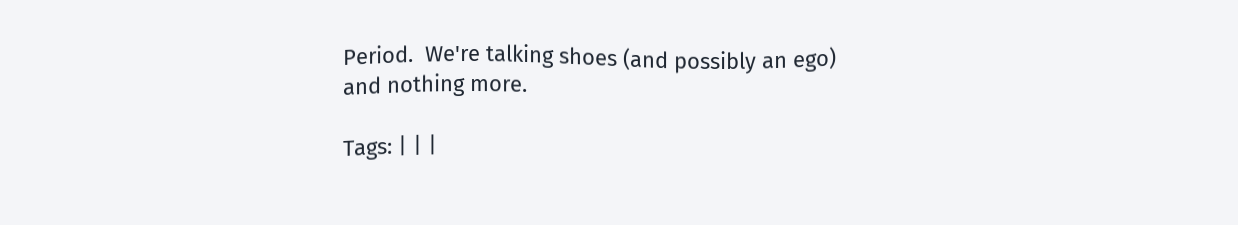Period.  We're talking shoes (and possibly an ego) and nothing more.

Tags: | | |